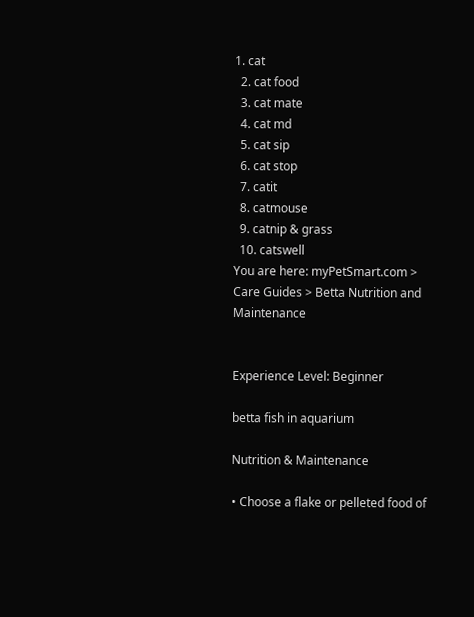1. cat
  2. cat food
  3. cat mate
  4. cat md
  5. cat sip
  6. cat stop
  7. catit
  8. catmouse
  9. catnip & grass
  10. catswell
You are here: myPetSmart.com > Care Guides > Betta Nutrition and Maintenance


Experience Level: Beginner

betta fish in aquarium

Nutrition & Maintenance

• Choose a flake or pelleted food of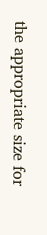the appropriate size for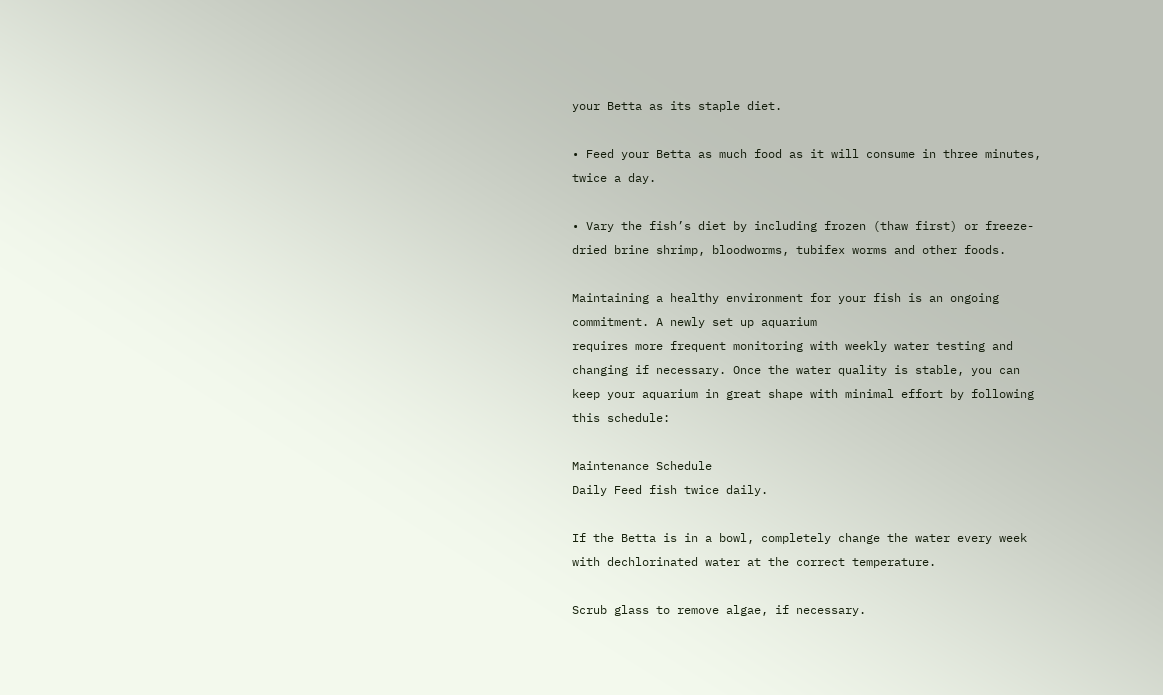your Betta as its staple diet.

• Feed your Betta as much food as it will consume in three minutes, twice a day.

• Vary the fish’s diet by including frozen (thaw first) or freeze-dried brine shrimp, bloodworms, tubifex worms and other foods.

Maintaining a healthy environment for your fish is an ongoing commitment. A newly set up aquarium
requires more frequent monitoring with weekly water testing and changing if necessary. Once the water quality is stable, you can keep your aquarium in great shape with minimal effort by following this schedule:

Maintenance Schedule
Daily Feed fish twice daily.

If the Betta is in a bowl, completely change the water every week with dechlorinated water at the correct temperature.

Scrub glass to remove algae, if necessary.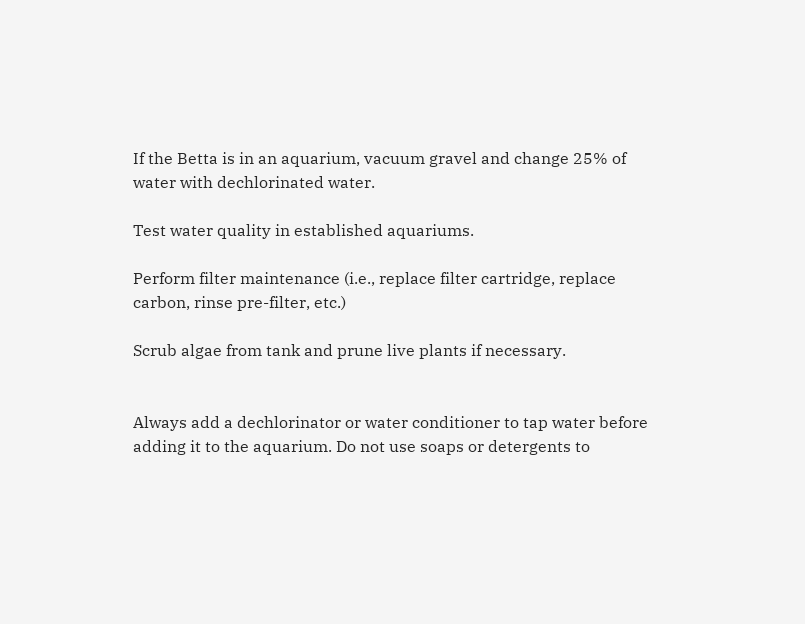If the Betta is in an aquarium, vacuum gravel and change 25% of water with dechlorinated water.

Test water quality in established aquariums.

Perform filter maintenance (i.e., replace filter cartridge, replace carbon, rinse pre-filter, etc.)

Scrub algae from tank and prune live plants if necessary.


Always add a dechlorinator or water conditioner to tap water before adding it to the aquarium. Do not use soaps or detergents to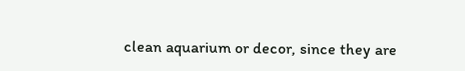clean aquarium or decor, since they are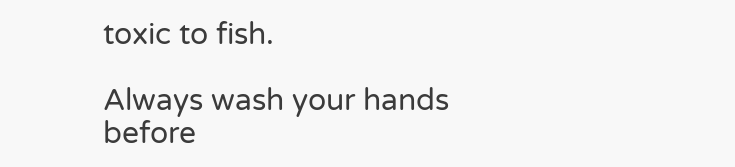toxic to fish.

Always wash your hands before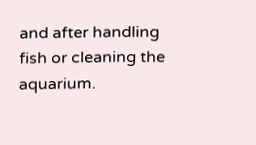and after handling fish or cleaning the aquarium.